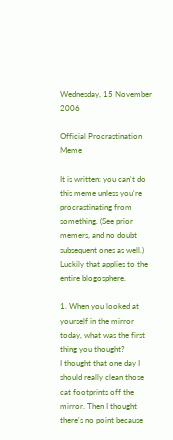Wednesday, 15 November 2006

Official Procrastination Meme

It is written: you can't do this meme unless you're procrastinating from something. (See prior memers, and no doubt subsequent ones as well.) Luckily that applies to the entire blogosphere.

1. When you looked at yourself in the mirror today, what was the first thing you thought?
I thought that one day I should really clean those cat footprints off the mirror. Then I thought there's no point because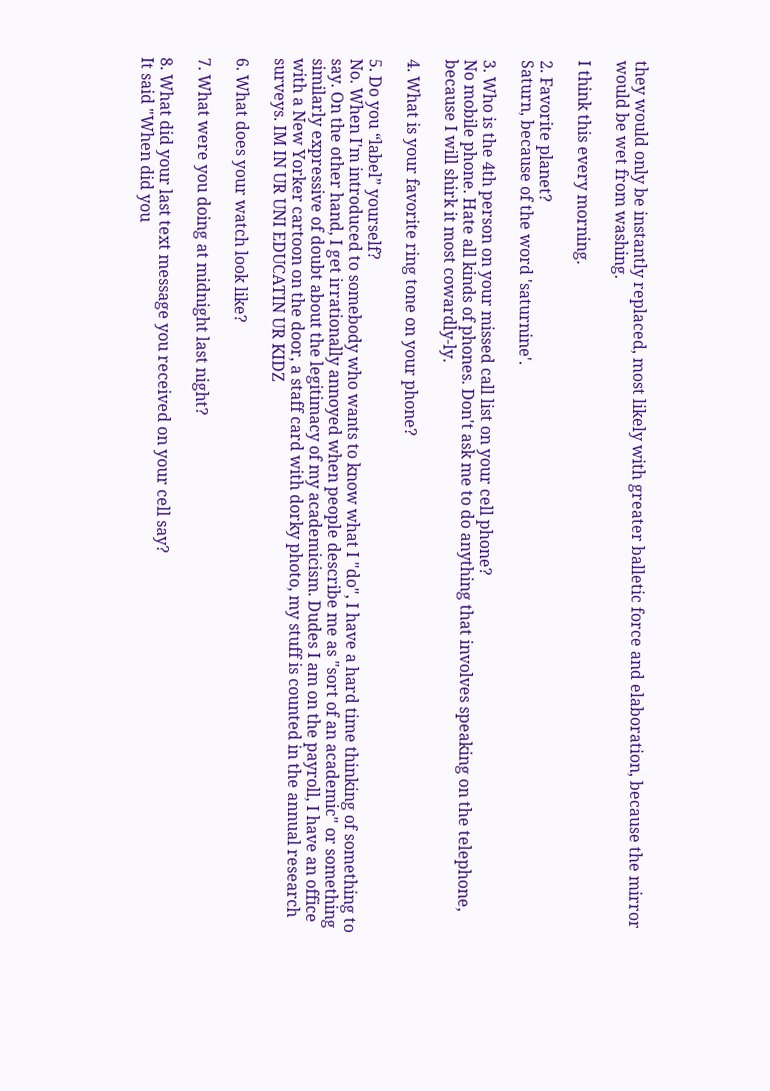they would only be instantly replaced, most likely with greater balletic force and elaboration, because the mirror would be wet from washing.

I think this every morning.

2. Favorite planet?
Saturn, because of the word 'saturnine'.

3. Who is the 4th person on your missed call list on your cell phone?
No mobile phone. Hate all kinds of phones. Don't ask me to do anything that involves speaking on the telephone, because I will shirk it most cowardly-ly.

4. What is your favorite ring tone on your phone?

5. Do you “label” yourself?
No. When I'm introduced to somebody who wants to know what I "do", I have a hard time thinking of something to say. On the other hand, I get irrationally annoyed when people describe me as "sort of an academic" or something similarly expressive of doubt about the legitimacy of my academicism. Dudes I am on the payroll, I have an office with a New Yorker cartoon on the door, a staff card with dorky photo, my stuff is counted in the annual research surveys. IM IN UR UNI EDUCATIN UR KIDZ

6. What does your watch look like?

7. What were you doing at midnight last night?

8. What did your last text message you received on your cell say?
It said "When did you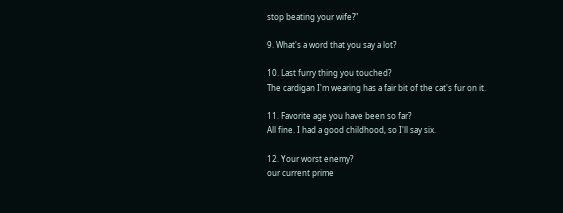stop beating your wife?"

9. What's a word that you say a lot?

10. Last furry thing you touched?
The cardigan I'm wearing has a fair bit of the cat's fur on it.

11. Favorite age you have been so far?
All fine. I had a good childhood, so I'll say six.

12. Your worst enemy?
our current prime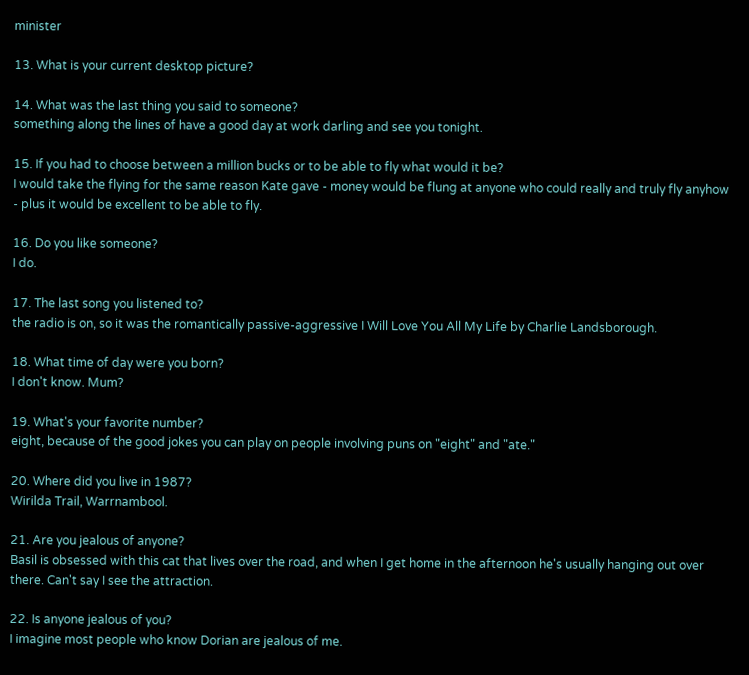minister

13. What is your current desktop picture?

14. What was the last thing you said to someone?
something along the lines of have a good day at work darling and see you tonight.

15. If you had to choose between a million bucks or to be able to fly what would it be?
I would take the flying for the same reason Kate gave - money would be flung at anyone who could really and truly fly anyhow - plus it would be excellent to be able to fly.

16. Do you like someone?
I do.

17. The last song you listened to?
the radio is on, so it was the romantically passive-aggressive I Will Love You All My Life by Charlie Landsborough.

18. What time of day were you born?
I don't know. Mum?

19. What's your favorite number?
eight, because of the good jokes you can play on people involving puns on "eight" and "ate."

20. Where did you live in 1987?
Wirilda Trail, Warrnambool.

21. Are you jealous of anyone?
Basil is obsessed with this cat that lives over the road, and when I get home in the afternoon he's usually hanging out over there. Can't say I see the attraction.

22. Is anyone jealous of you?
I imagine most people who know Dorian are jealous of me.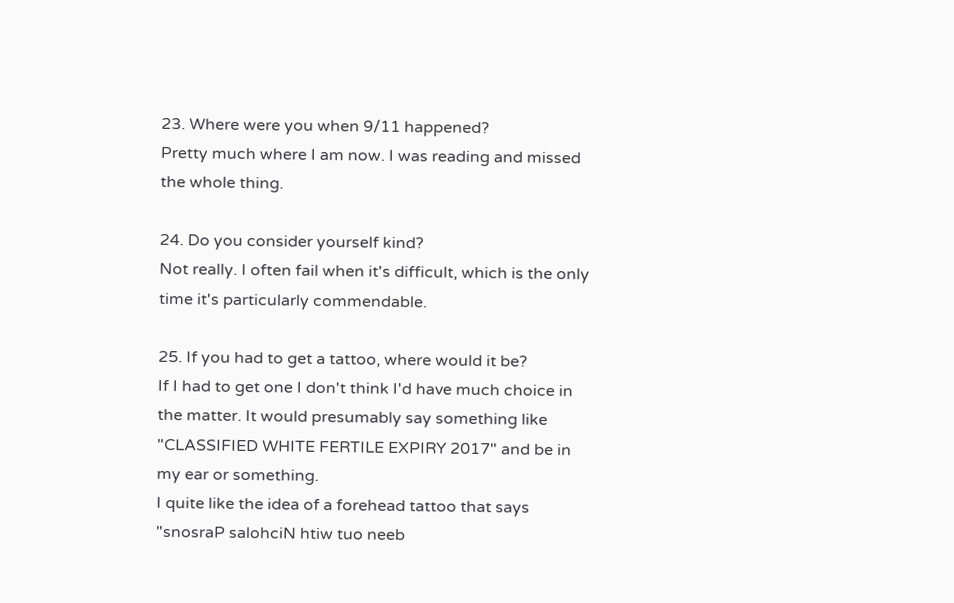23. Where were you when 9/11 happened?
Pretty much where I am now. I was reading and missed the whole thing.

24. Do you consider yourself kind?
Not really. I often fail when it's difficult, which is the only time it's particularly commendable.

25. If you had to get a tattoo, where would it be?
If I had to get one I don't think I'd have much choice in the matter. It would presumably say something like "CLASSIFIED WHITE FERTILE EXPIRY 2017" and be in my ear or something.
I quite like the idea of a forehead tattoo that says "snosraP salohciN htiw tuo neeb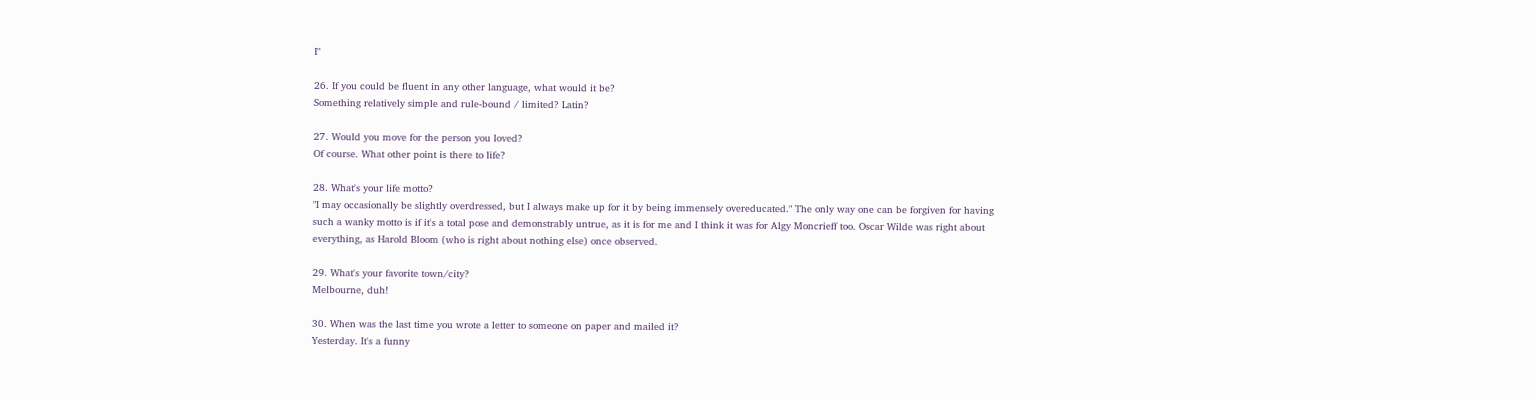I"

26. If you could be fluent in any other language, what would it be?
Something relatively simple and rule-bound / limited? Latin?

27. Would you move for the person you loved?
Of course. What other point is there to life?

28. What's your life motto?
"I may occasionally be slightly overdressed, but I always make up for it by being immensely overeducated." The only way one can be forgiven for having such a wanky motto is if it's a total pose and demonstrably untrue, as it is for me and I think it was for Algy Moncrieff too. Oscar Wilde was right about everything, as Harold Bloom (who is right about nothing else) once observed.

29. What's your favorite town/city?
Melbourne, duh!

30. When was the last time you wrote a letter to someone on paper and mailed it?
Yesterday. It's a funny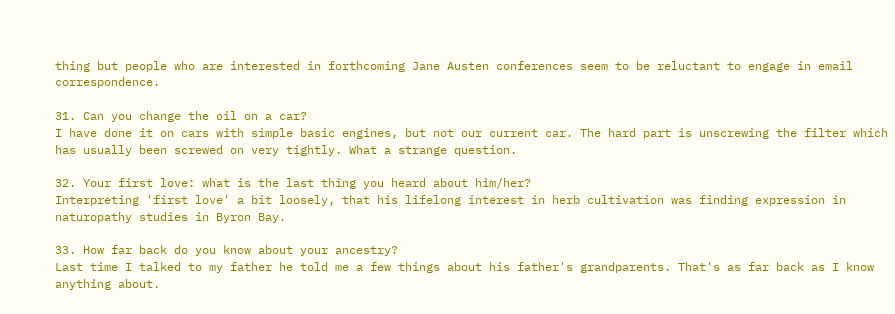thing but people who are interested in forthcoming Jane Austen conferences seem to be reluctant to engage in email correspondence.

31. Can you change the oil on a car?
I have done it on cars with simple basic engines, but not our current car. The hard part is unscrewing the filter which has usually been screwed on very tightly. What a strange question.

32. Your first love: what is the last thing you heard about him/her?
Interpreting 'first love' a bit loosely, that his lifelong interest in herb cultivation was finding expression in naturopathy studies in Byron Bay.

33. How far back do you know about your ancestry?
Last time I talked to my father he told me a few things about his father's grandparents. That's as far back as I know anything about.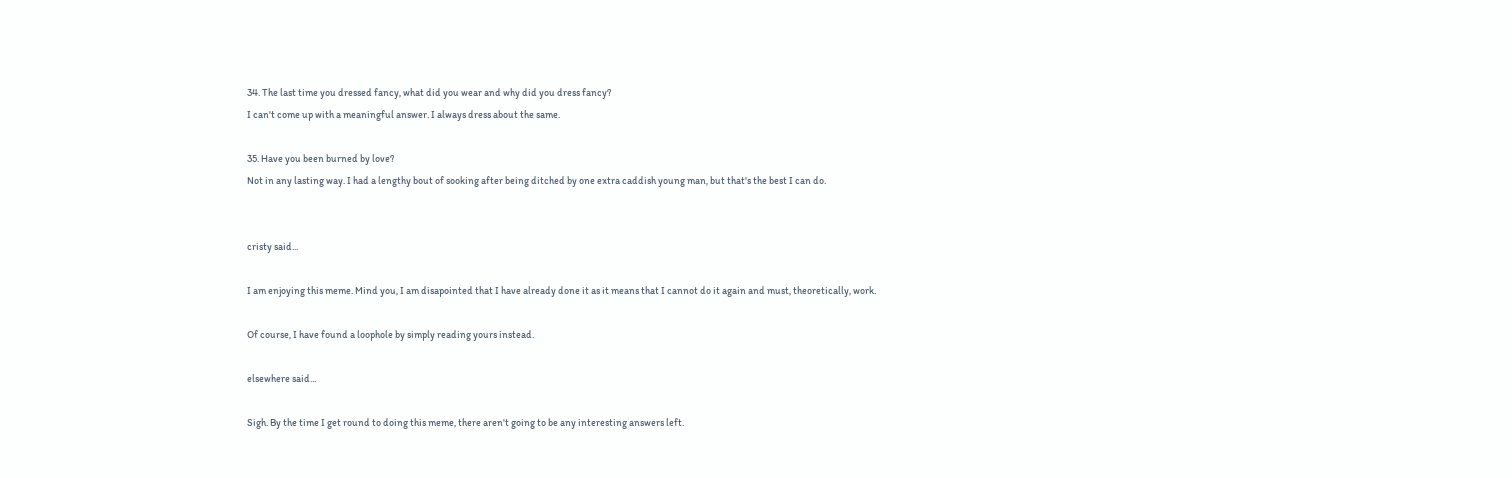34. The last time you dressed fancy, what did you wear and why did you dress fancy?
I can't come up with a meaningful answer. I always dress about the same.

35. Have you been burned by love?
Not in any lasting way. I had a lengthy bout of sooking after being ditched by one extra caddish young man, but that's the best I can do.


cristy said...

I am enjoying this meme. Mind you, I am disapointed that I have already done it as it means that I cannot do it again and must, theoretically, work.

Of course, I have found a loophole by simply reading yours instead.

elsewhere said...

Sigh. By the time I get round to doing this meme, there aren't going to be any interesting answers left.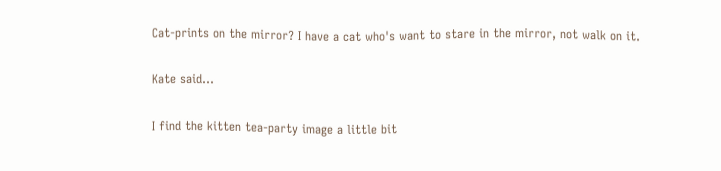Cat-prints on the mirror? I have a cat who's want to stare in the mirror, not walk on it.

Kate said...

I find the kitten tea-party image a little bit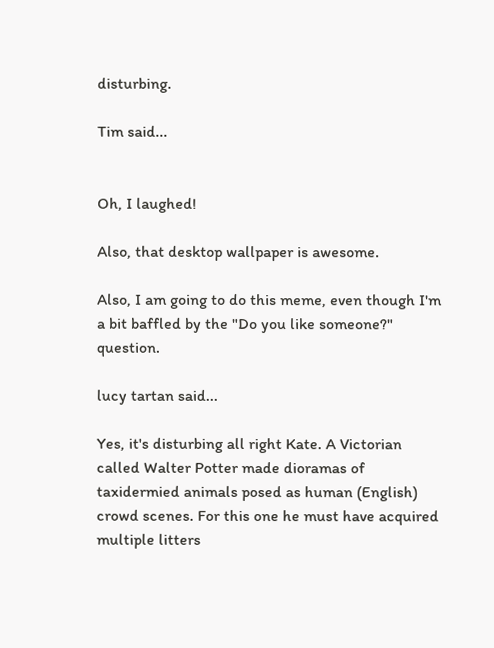disturbing.

Tim said...


Oh, I laughed!

Also, that desktop wallpaper is awesome.

Also, I am going to do this meme, even though I'm a bit baffled by the "Do you like someone?" question.

lucy tartan said...

Yes, it's disturbing all right Kate. A Victorian called Walter Potter made dioramas of taxidermied animals posed as human (English) crowd scenes. For this one he must have acquired multiple litters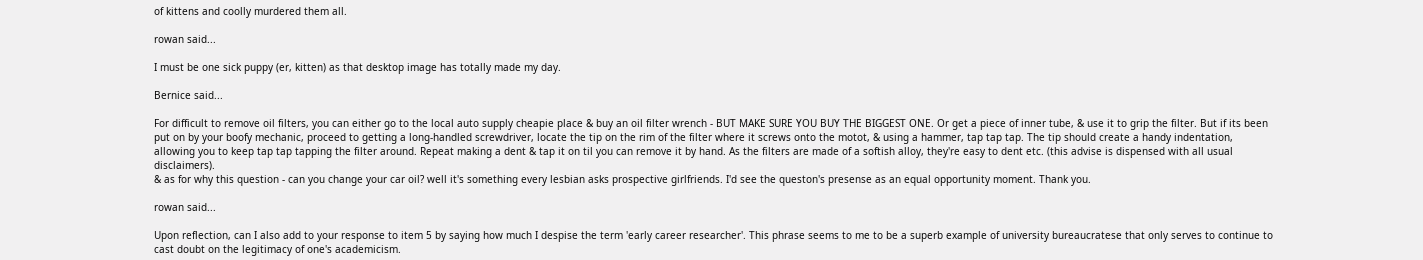of kittens and coolly murdered them all.

rowan said...

I must be one sick puppy (er, kitten) as that desktop image has totally made my day.

Bernice said...

For difficult to remove oil filters, you can either go to the local auto supply cheapie place & buy an oil filter wrench - BUT MAKE SURE YOU BUY THE BIGGEST ONE. Or get a piece of inner tube, & use it to grip the filter. But if its been put on by your boofy mechanic, proceed to getting a long-handled screwdriver, locate the tip on the rim of the filter where it screws onto the motot, & using a hammer, tap tap tap. The tip should create a handy indentation, allowing you to keep tap tap tapping the filter around. Repeat making a dent & tap it on til you can remove it by hand. As the filters are made of a softish alloy, they're easy to dent etc. (this advise is dispensed with all usual disclaimers).
& as for why this question - can you change your car oil? well it's something every lesbian asks prospective girlfriends. I'd see the queston's presense as an equal opportunity moment. Thank you.

rowan said...

Upon reflection, can I also add to your response to item 5 by saying how much I despise the term 'early career researcher'. This phrase seems to me to be a superb example of university bureaucratese that only serves to continue to cast doubt on the legitimacy of one's academicism.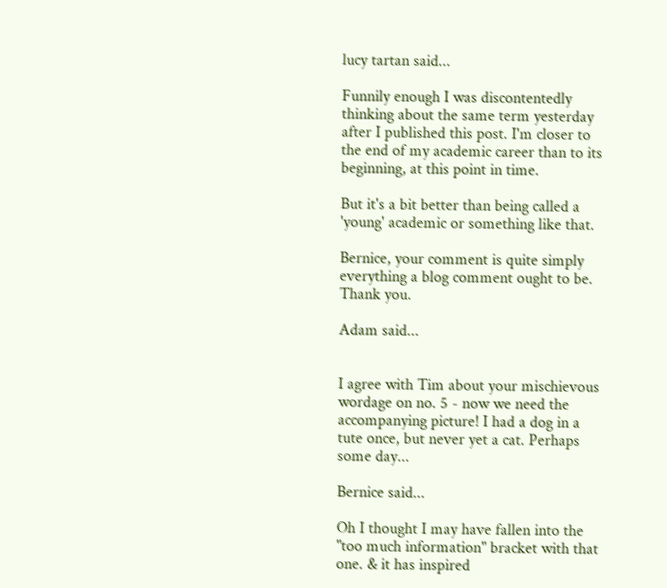lucy tartan said...

Funnily enough I was discontentedly thinking about the same term yesterday after I published this post. I'm closer to the end of my academic career than to its beginning, at this point in time.

But it's a bit better than being called a 'young' academic or something like that.

Bernice, your comment is quite simply everything a blog comment ought to be. Thank you.

Adam said...


I agree with Tim about your mischievous wordage on no. 5 - now we need the accompanying picture! I had a dog in a tute once, but never yet a cat. Perhaps some day...

Bernice said...

Oh I thought I may have fallen into the "too much information" bracket with that one. & it has inspired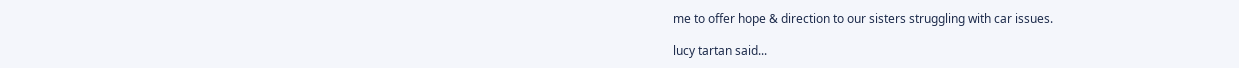me to offer hope & direction to our sisters struggling with car issues.

lucy tartan said...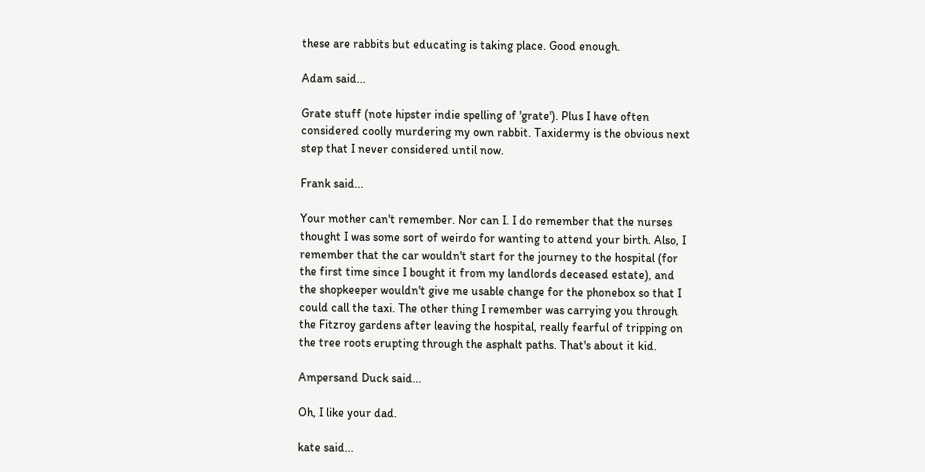these are rabbits but educating is taking place. Good enough.

Adam said...

Grate stuff (note hipster indie spelling of 'grate'). Plus I have often considered coolly murdering my own rabbit. Taxidermy is the obvious next step that I never considered until now.

Frank said...

Your mother can't remember. Nor can I. I do remember that the nurses thought I was some sort of weirdo for wanting to attend your birth. Also, I remember that the car wouldn't start for the journey to the hospital (for the first time since I bought it from my landlords deceased estate), and the shopkeeper wouldn't give me usable change for the phonebox so that I could call the taxi. The other thing I remember was carrying you through the Fitzroy gardens after leaving the hospital, really fearful of tripping on the tree roots erupting through the asphalt paths. That's about it kid.

Ampersand Duck said...

Oh, I like your dad.

kate said...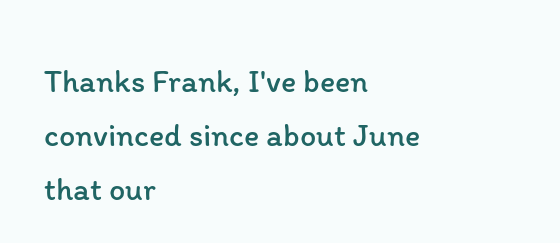Thanks Frank, I've been convinced since about June that our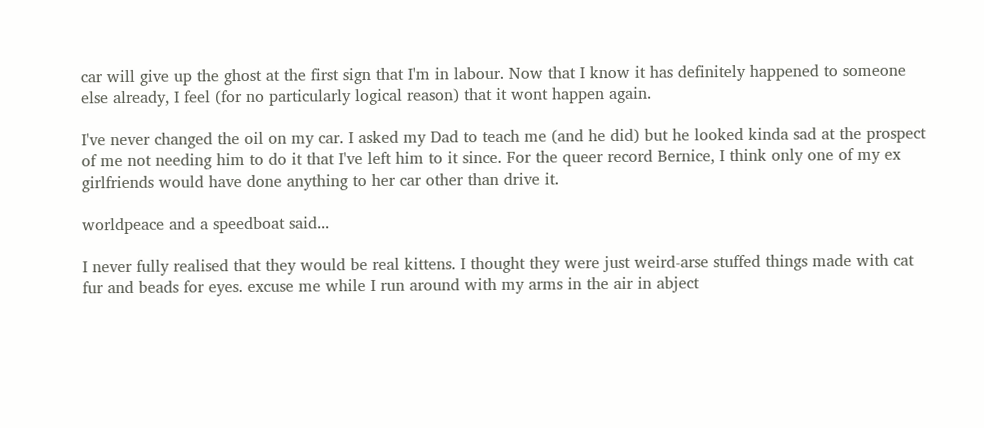car will give up the ghost at the first sign that I'm in labour. Now that I know it has definitely happened to someone else already, I feel (for no particularly logical reason) that it wont happen again.

I've never changed the oil on my car. I asked my Dad to teach me (and he did) but he looked kinda sad at the prospect of me not needing him to do it that I've left him to it since. For the queer record Bernice, I think only one of my ex girlfriends would have done anything to her car other than drive it.

worldpeace and a speedboat said...

I never fully realised that they would be real kittens. I thought they were just weird-arse stuffed things made with cat fur and beads for eyes. excuse me while I run around with my arms in the air in abject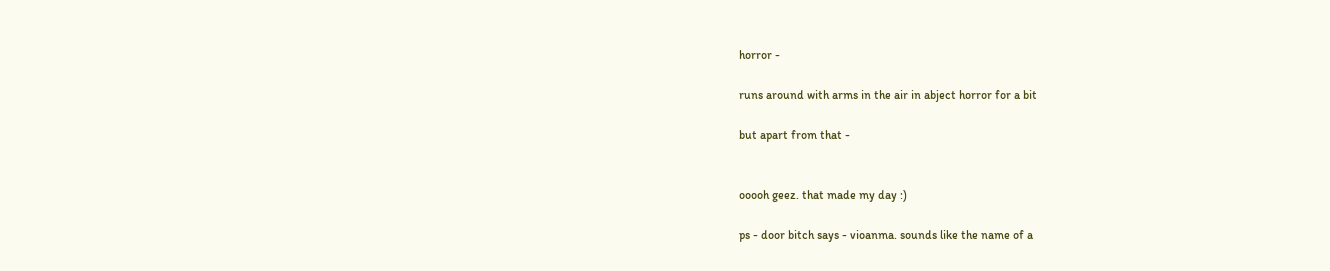horror -

runs around with arms in the air in abject horror for a bit

but apart from that -


ooooh geez. that made my day :)

ps - door bitch says - vioanma. sounds like the name of a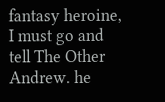fantasy heroine, I must go and tell The Other Andrew. he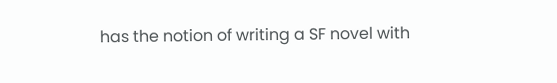has the notion of writing a SF novel with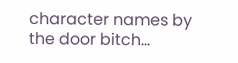character names by the door bitch...